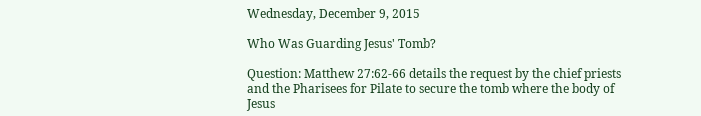Wednesday, December 9, 2015

Who Was Guarding Jesus' Tomb?

Question: Matthew 27:62-66 details the request by the chief priests and the Pharisees for Pilate to secure the tomb where the body of Jesus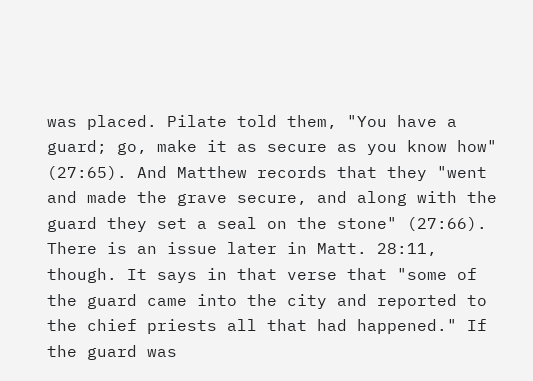was placed. Pilate told them, "You have a guard; go, make it as secure as you know how" (27:65). And Matthew records that they "went and made the grave secure, and along with the guard they set a seal on the stone" (27:66). There is an issue later in Matt. 28:11, though. It says in that verse that "some of the guard came into the city and reported to the chief priests all that had happened." If the guard was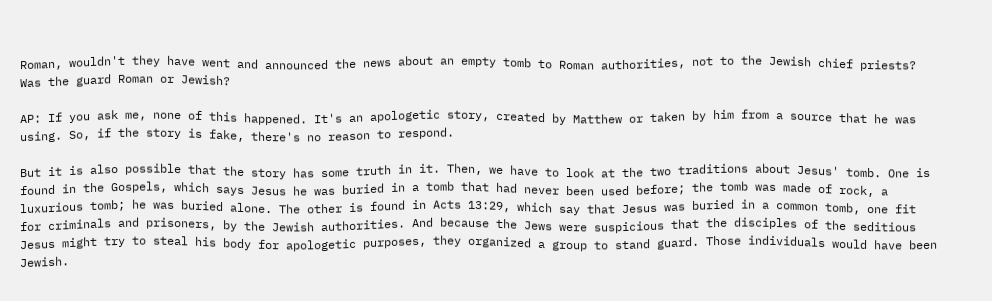Roman, wouldn't they have went and announced the news about an empty tomb to Roman authorities, not to the Jewish chief priests? Was the guard Roman or Jewish?

AP: If you ask me, none of this happened. It's an apologetic story, created by Matthew or taken by him from a source that he was using. So, if the story is fake, there's no reason to respond.

But it is also possible that the story has some truth in it. Then, we have to look at the two traditions about Jesus' tomb. One is found in the Gospels, which says Jesus he was buried in a tomb that had never been used before; the tomb was made of rock, a luxurious tomb; he was buried alone. The other is found in Acts 13:29, which say that Jesus was buried in a common tomb, one fit for criminals and prisoners, by the Jewish authorities. And because the Jews were suspicious that the disciples of the seditious Jesus might try to steal his body for apologetic purposes, they organized a group to stand guard. Those individuals would have been Jewish.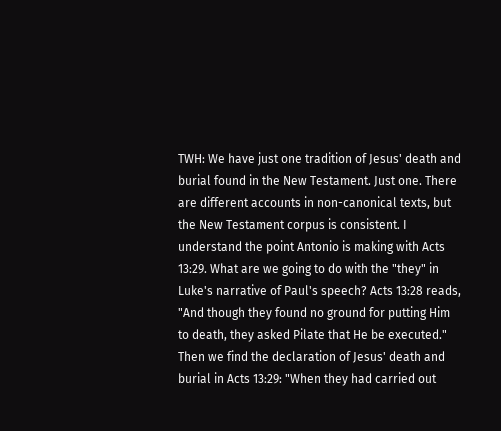TWH: We have just one tradition of Jesus' death and burial found in the New Testament. Just one. There are different accounts in non-canonical texts, but the New Testament corpus is consistent. I understand the point Antonio is making with Acts 13:29. What are we going to do with the "they" in Luke's narrative of Paul's speech? Acts 13:28 reads, "And though they found no ground for putting Him to death, they asked Pilate that He be executed." Then we find the declaration of Jesus' death and burial in Acts 13:29: "When they had carried out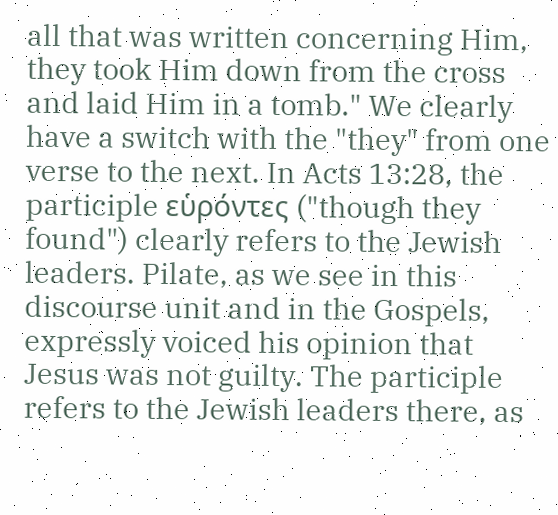all that was written concerning Him, they took Him down from the cross and laid Him in a tomb." We clearly have a switch with the "they" from one verse to the next. In Acts 13:28, the participle εὑρόντες ("though they found") clearly refers to the Jewish leaders. Pilate, as we see in this discourse unit and in the Gospels, expressly voiced his opinion that Jesus was not guilty. The participle refers to the Jewish leaders there, as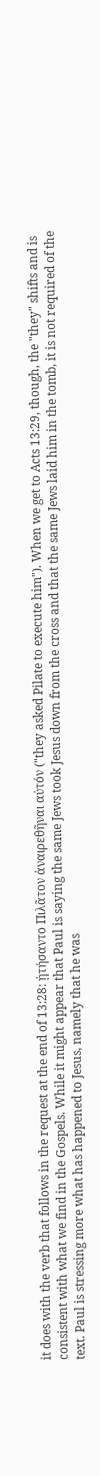it does with the verb that follows in the request at the end of 13:28: ᾐτήσαντο Πιλᾶτον ἀναιρεθῆναι αὐτόν ("they asked Pilate to execute him"). When we get to Acts 13:29, though, the "they" shifts and is consistent with what we find in the Gospels. While it might appear that Paul is saying the same Jews took Jesus down from the cross and that the same Jews laid him in the tomb, it is not required of the text. Paul is stressing more what has happened to Jesus, namely that he was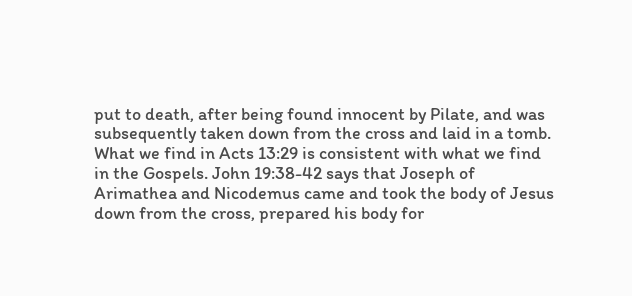put to death, after being found innocent by Pilate, and was subsequently taken down from the cross and laid in a tomb. What we find in Acts 13:29 is consistent with what we find in the Gospels. John 19:38-42 says that Joseph of Arimathea and Nicodemus came and took the body of Jesus down from the cross, prepared his body for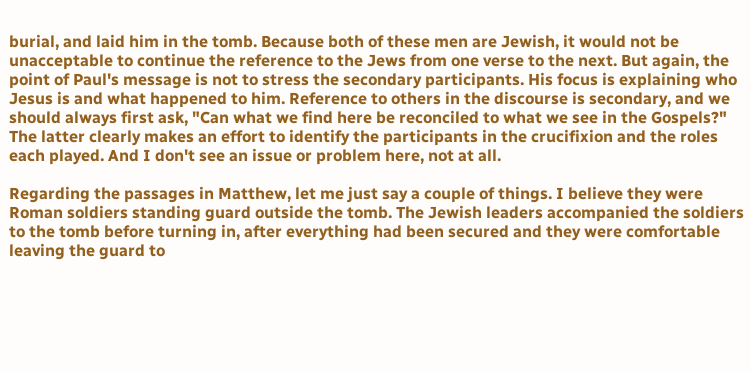burial, and laid him in the tomb. Because both of these men are Jewish, it would not be unacceptable to continue the reference to the Jews from one verse to the next. But again, the point of Paul's message is not to stress the secondary participants. His focus is explaining who Jesus is and what happened to him. Reference to others in the discourse is secondary, and we should always first ask, "Can what we find here be reconciled to what we see in the Gospels?" The latter clearly makes an effort to identify the participants in the crucifixion and the roles each played. And I don't see an issue or problem here, not at all.

Regarding the passages in Matthew, let me just say a couple of things. I believe they were Roman soldiers standing guard outside the tomb. The Jewish leaders accompanied the soldiers to the tomb before turning in, after everything had been secured and they were comfortable leaving the guard to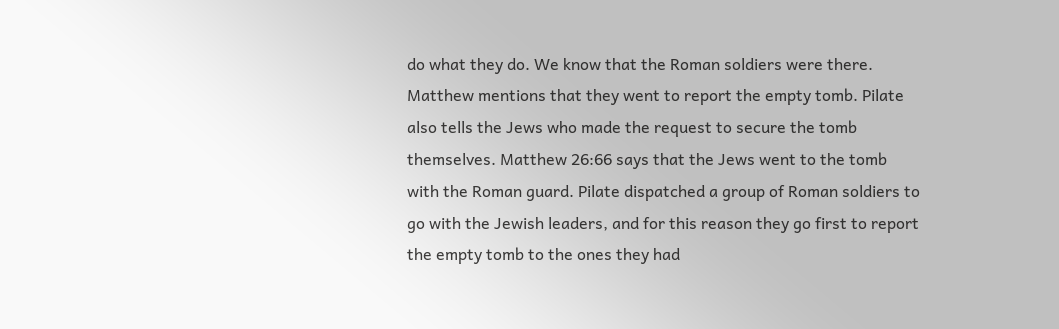do what they do. We know that the Roman soldiers were there. Matthew mentions that they went to report the empty tomb. Pilate also tells the Jews who made the request to secure the tomb themselves. Matthew 26:66 says that the Jews went to the tomb with the Roman guard. Pilate dispatched a group of Roman soldiers to go with the Jewish leaders, and for this reason they go first to report the empty tomb to the ones they had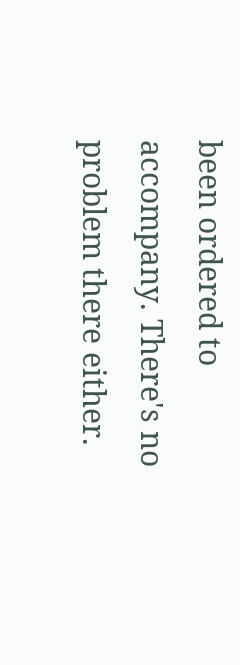been ordered to accompany. There's no problem there either.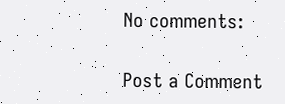No comments:

Post a Comment